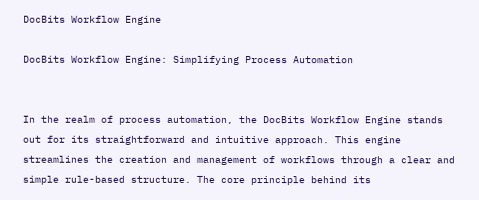DocBits Workflow Engine

DocBits Workflow Engine: Simplifying Process Automation


In the realm of process automation, the DocBits Workflow Engine stands out for its straightforward and intuitive approach. This engine streamlines the creation and management of workflows through a clear and simple rule-based structure. The core principle behind its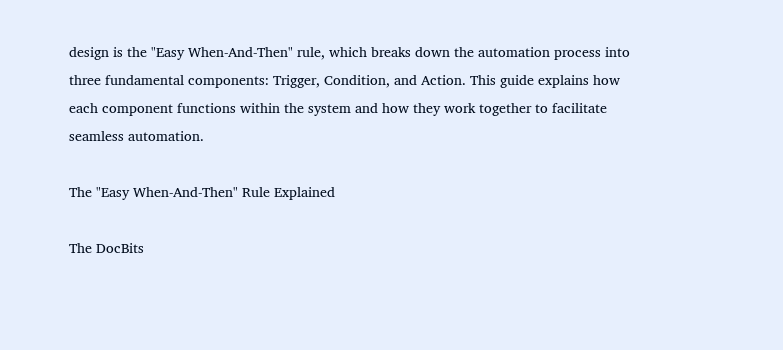design is the "Easy When-And-Then" rule, which breaks down the automation process into three fundamental components: Trigger, Condition, and Action. This guide explains how each component functions within the system and how they work together to facilitate seamless automation.

The "Easy When-And-Then" Rule Explained

The DocBits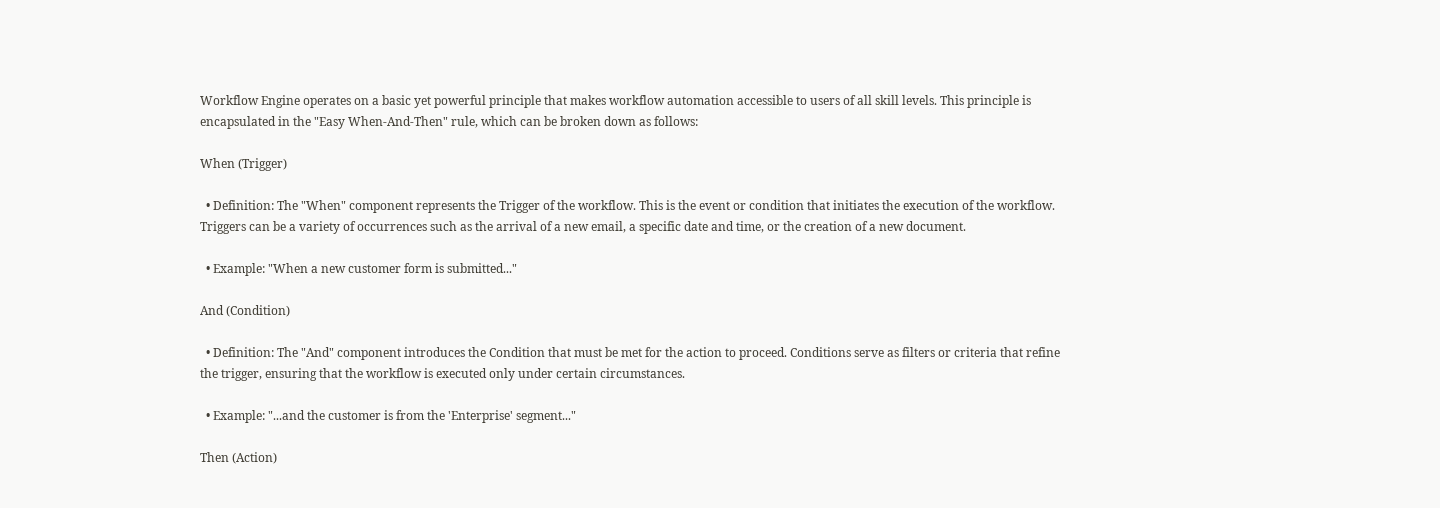Workflow Engine operates on a basic yet powerful principle that makes workflow automation accessible to users of all skill levels. This principle is encapsulated in the "Easy When-And-Then" rule, which can be broken down as follows:

When (Trigger)

  • Definition: The "When" component represents the Trigger of the workflow. This is the event or condition that initiates the execution of the workflow. Triggers can be a variety of occurrences such as the arrival of a new email, a specific date and time, or the creation of a new document.

  • Example: "When a new customer form is submitted..."

And (Condition)

  • Definition: The "And" component introduces the Condition that must be met for the action to proceed. Conditions serve as filters or criteria that refine the trigger, ensuring that the workflow is executed only under certain circumstances.

  • Example: "...and the customer is from the 'Enterprise' segment..."

Then (Action)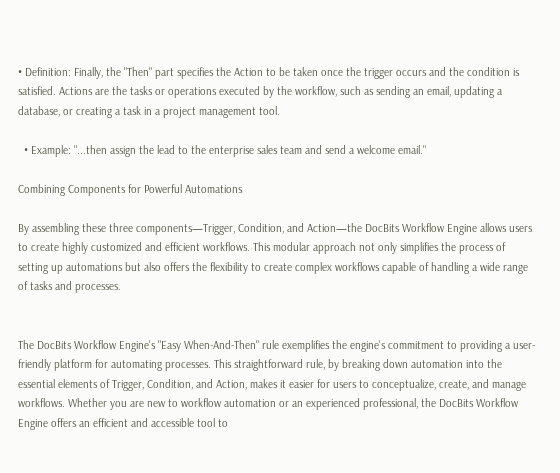• Definition: Finally, the "Then" part specifies the Action to be taken once the trigger occurs and the condition is satisfied. Actions are the tasks or operations executed by the workflow, such as sending an email, updating a database, or creating a task in a project management tool.

  • Example: "...then assign the lead to the enterprise sales team and send a welcome email."

Combining Components for Powerful Automations

By assembling these three components—Trigger, Condition, and Action—the DocBits Workflow Engine allows users to create highly customized and efficient workflows. This modular approach not only simplifies the process of setting up automations but also offers the flexibility to create complex workflows capable of handling a wide range of tasks and processes.


The DocBits Workflow Engine's "Easy When-And-Then" rule exemplifies the engine's commitment to providing a user-friendly platform for automating processes. This straightforward rule, by breaking down automation into the essential elements of Trigger, Condition, and Action, makes it easier for users to conceptualize, create, and manage workflows. Whether you are new to workflow automation or an experienced professional, the DocBits Workflow Engine offers an efficient and accessible tool to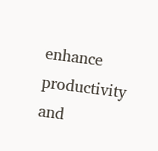enhance productivity and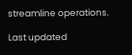streamline operations.

Last updated